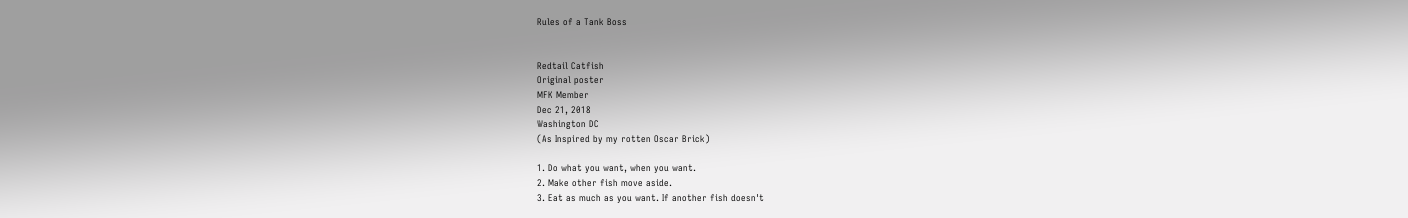Rules of a Tank Boss


Redtail Catfish
Original poster
MFK Member
Dec 21, 2018
Washington DC
(As Inspired by my rotten Oscar Brick)

1. Do what you want, when you want.
2. Make other fish move aside.
3. Eat as much as you want. If another fish doesn't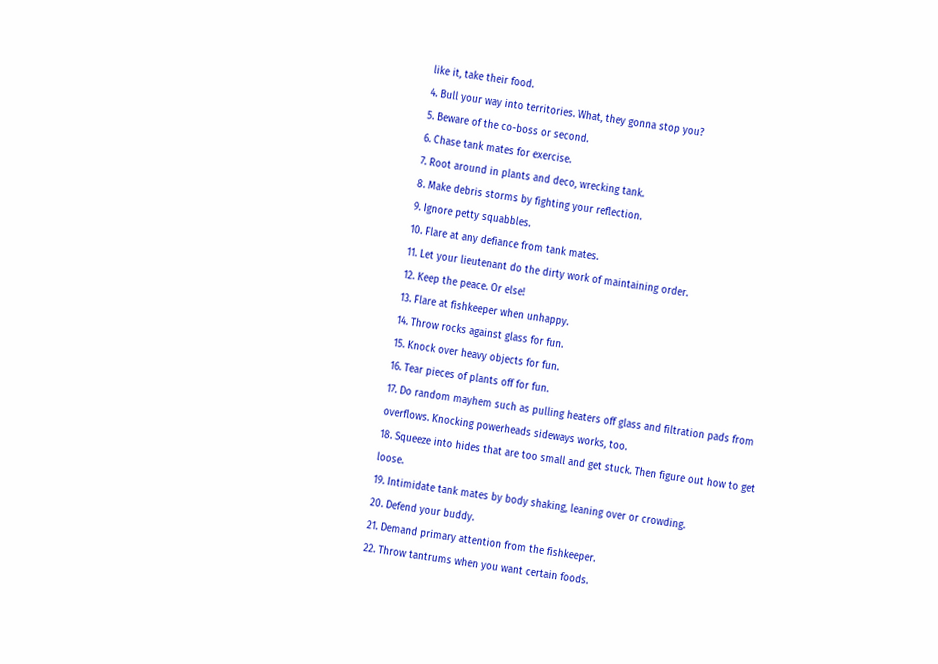like it, take their food.
4. Bull your way into territories. What, they gonna stop you?
5. Beware of the co-boss or second.
6. Chase tank mates for exercise.
7. Root around in plants and deco, wrecking tank.
8. Make debris storms by fighting your reflection.
9. Ignore petty squabbles.
10. Flare at any defiance from tank mates.
11. Let your lieutenant do the dirty work of maintaining order.
12. Keep the peace. Or else!
13. Flare at fishkeeper when unhappy.
14. Throw rocks against glass for fun.
15. Knock over heavy objects for fun.
16. Tear pieces of plants off for fun.
17. Do random mayhem such as pulling heaters off glass and filtration pads from overflows. Knocking powerheads sideways works, too.
18. Squeeze into hides that are too small and get stuck. Then figure out how to get loose.
19. Intimidate tank mates by body shaking, leaning over or crowding.
20. Defend your buddy.
21. Demand primary attention from the fishkeeper.
22. Throw tantrums when you want certain foods.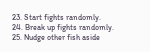23. Start fights randomly.
24. Break up fights randomly.
25. Nudge other fish aside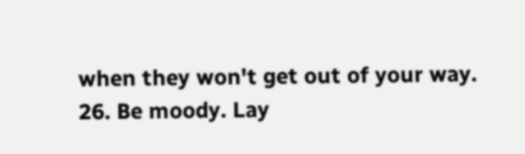when they won't get out of your way.
26. Be moody. Lay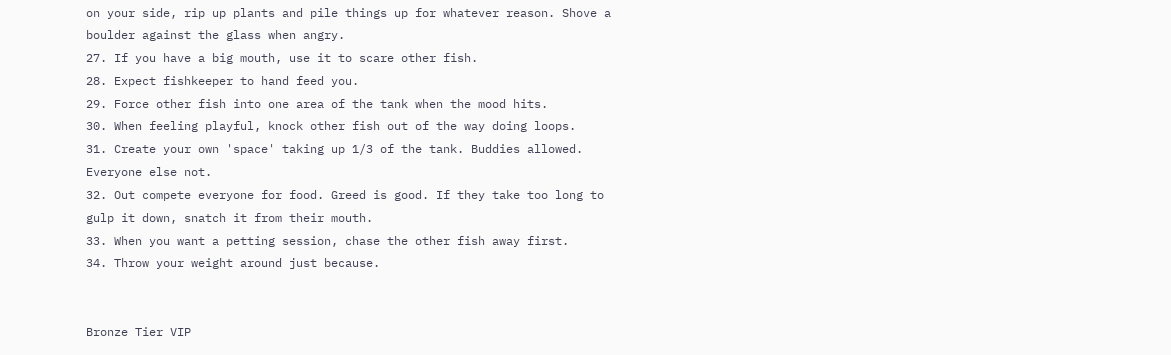on your side, rip up plants and pile things up for whatever reason. Shove a boulder against the glass when angry.
27. If you have a big mouth, use it to scare other fish.
28. Expect fishkeeper to hand feed you.
29. Force other fish into one area of the tank when the mood hits.
30. When feeling playful, knock other fish out of the way doing loops.
31. Create your own 'space' taking up 1/3 of the tank. Buddies allowed. Everyone else not.
32. Out compete everyone for food. Greed is good. If they take too long to gulp it down, snatch it from their mouth.
33. When you want a petting session, chase the other fish away first.
34. Throw your weight around just because.


Bronze Tier VIP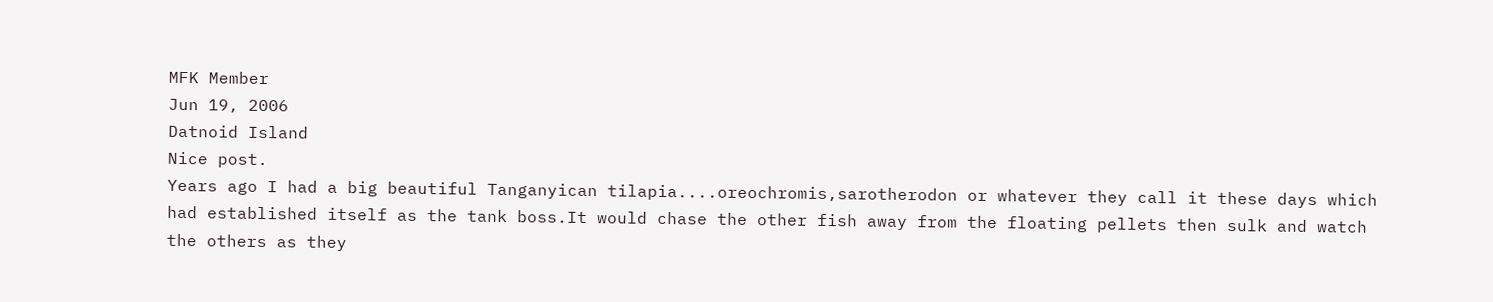MFK Member
Jun 19, 2006
Datnoid Island
Nice post.
Years ago I had a big beautiful Tanganyican tilapia....oreochromis,sarotherodon or whatever they call it these days which had established itself as the tank boss.It would chase the other fish away from the floating pellets then sulk and watch the others as they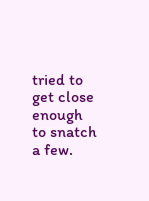tried to get close enough to snatch a few.